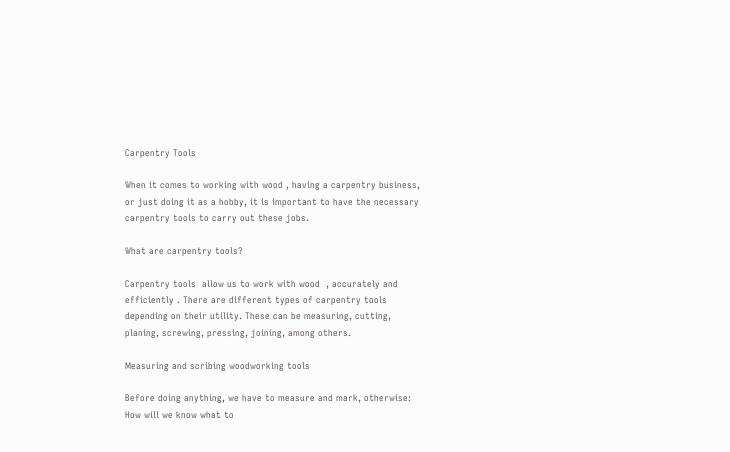Carpentry Tools

When it comes to working with wood , having a carpentry business, or just doing it as a hobby, it is important to have the necessary carpentry tools to carry out these jobs.

What are carpentry tools?

Carpentry tools  allow us to work with wood  , accurately and efficiently . There are different types of carpentry tools depending on their utility. These can be measuring, cutting, planing, screwing, pressing, joining, among others.

Measuring and scribing woodworking tools

Before doing anything, we have to measure and mark, otherwise: How will we know what to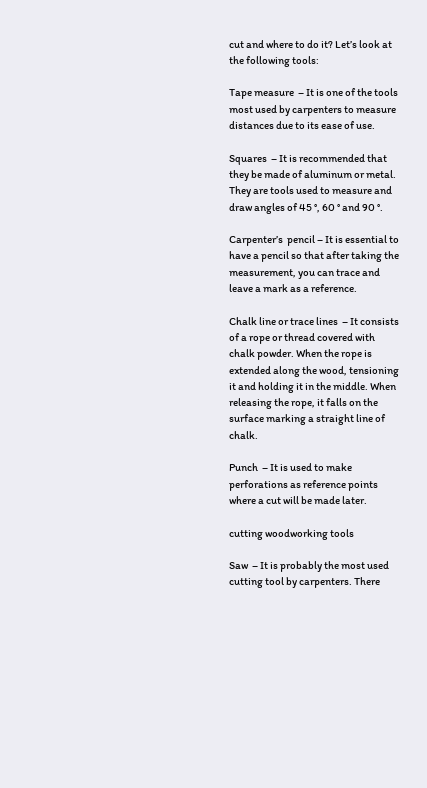cut and where to do it? Let’s look at the following tools:

Tape measure  – It is one of the tools most used by carpenters to measure distances due to its ease of use.

Squares  – It is recommended that they be made of aluminum or metal. They are tools used to measure and draw angles of 45 °, 60 ° and 90 °.

Carpenter’s  pencil – It is essential to have a pencil so that after taking the measurement, you can trace and leave a mark as a reference.

Chalk line or trace lines  – It consists of a rope or thread covered with chalk powder. When the rope is extended along the wood, tensioning it and holding it in the middle. When releasing the rope, it falls on the surface marking a straight line of chalk.

Punch  – It is used to make perforations as reference points where a cut will be made later.

cutting woodworking tools

Saw  – It is probably the most used cutting tool by carpenters. There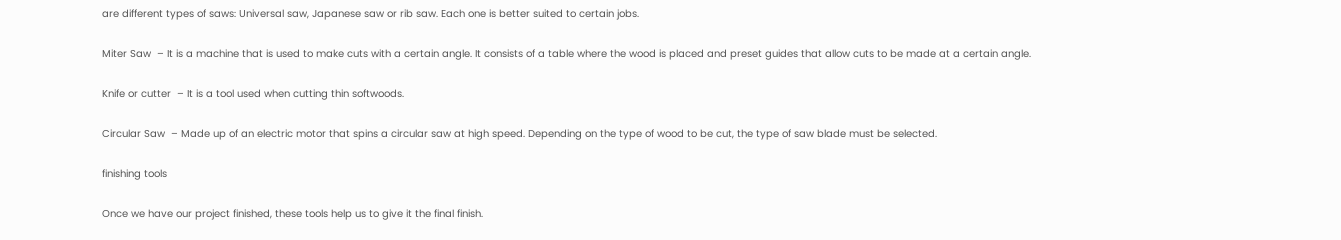are different types of saws: Universal saw, Japanese saw or rib saw. Each one is better suited to certain jobs.

Miter Saw  – It is a machine that is used to make cuts with a certain angle. It consists of a table where the wood is placed and preset guides that allow cuts to be made at a certain angle.

Knife or cutter  – It is a tool used when cutting thin softwoods.

Circular Saw  – Made up of an electric motor that spins a circular saw at high speed. Depending on the type of wood to be cut, the type of saw blade must be selected.

finishing tools

Once we have our project finished, these tools help us to give it the final finish.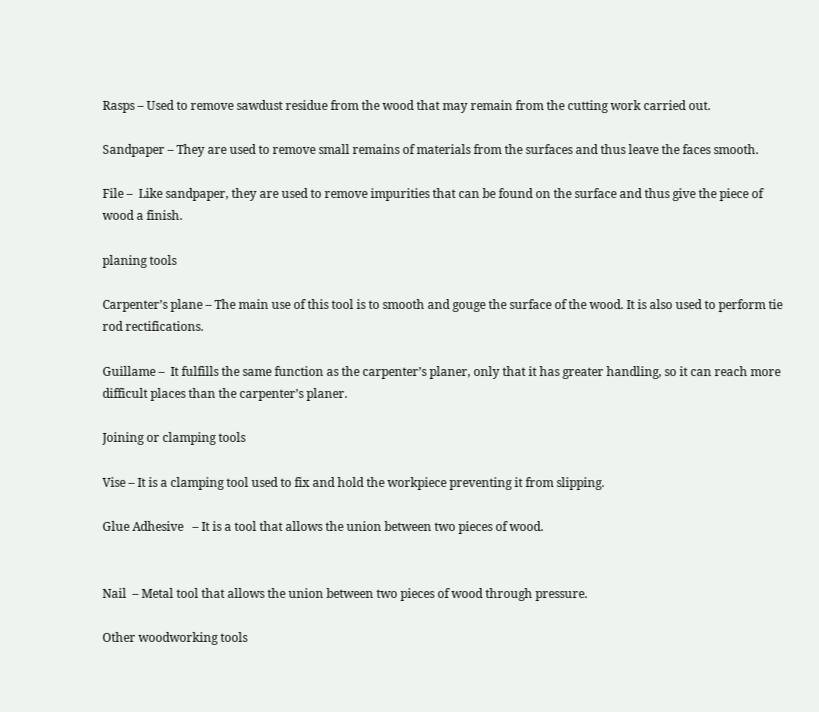Rasps – Used to remove sawdust residue from the wood that may remain from the cutting work carried out.

Sandpaper – They are used to remove small remains of materials from the surfaces and thus leave the faces smooth.

File –  Like sandpaper, they are used to remove impurities that can be found on the surface and thus give the piece of wood a finish.

planing tools

Carpenter’s plane – The main use of this tool is to smooth and gouge the surface of the wood. It is also used to perform tie rod rectifications.

Guillame –  It fulfills the same function as the carpenter’s planer, only that it has greater handling, so it can reach more difficult places than the carpenter’s planer.

Joining or clamping tools

Vise – It is a clamping tool used to fix and hold the workpiece preventing it from slipping.

Glue Adhesive   – It is a tool that allows the union between two pieces of wood.


Nail  – Metal tool that allows the union between two pieces of wood through pressure.

Other woodworking tools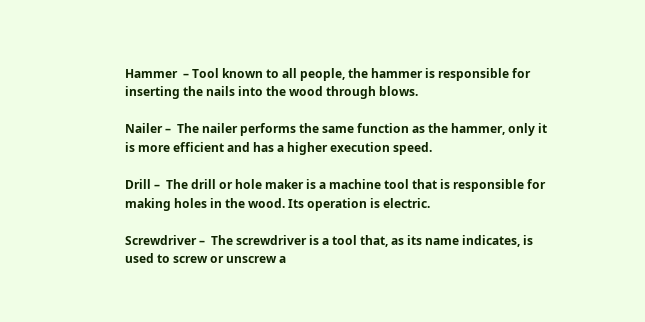Hammer  – Tool known to all people, the hammer is responsible for inserting the nails into the wood through blows.

Nailer –  The nailer performs the same function as the hammer, only it is more efficient and has a higher execution speed.

Drill –  The drill or hole maker is a machine tool that is responsible for making holes in the wood. Its operation is electric.

Screwdriver –  The screwdriver is a tool that, as its name indicates, is used to screw or unscrew a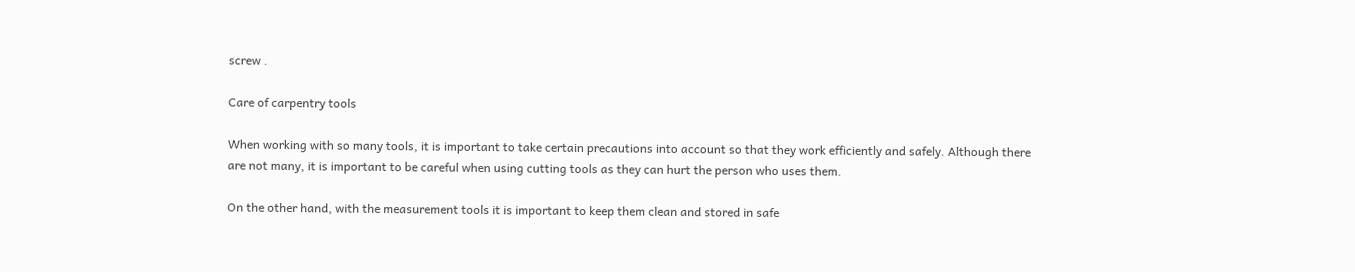screw .

Care of carpentry tools

When working with so many tools, it is important to take certain precautions into account so that they work efficiently and safely. Although there are not many, it is important to be careful when using cutting tools as they can hurt the person who uses them.

On the other hand, with the measurement tools it is important to keep them clean and stored in safe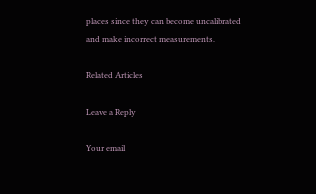places since they can become uncalibrated and make incorrect measurements.

Related Articles

Leave a Reply

Your email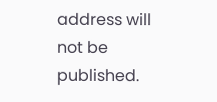address will not be published.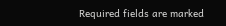Required fields are marked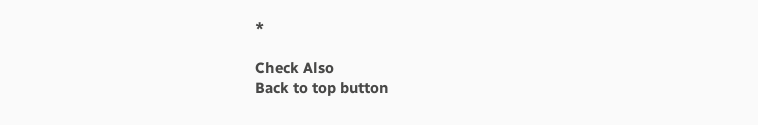*

Check Also
Back to top button